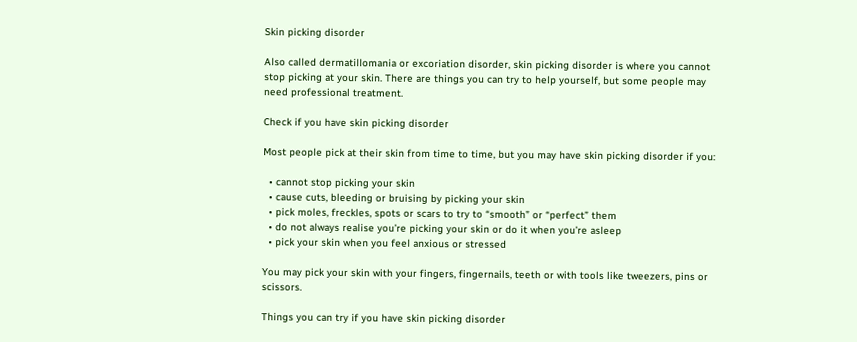Skin picking disorder

Also called dermatillomania or excoriation disorder, skin picking disorder is where you cannot stop picking at your skin. There are things you can try to help yourself, but some people may need professional treatment.

Check if you have skin picking disorder

Most people pick at their skin from time to time, but you may have skin picking disorder if you:

  • cannot stop picking your skin
  • cause cuts, bleeding or bruising by picking your skin
  • pick moles, freckles, spots or scars to try to “smooth” or “perfect” them
  • do not always realise you’re picking your skin or do it when you’re asleep
  • pick your skin when you feel anxious or stressed

You may pick your skin with your fingers, fingernails, teeth or with tools like tweezers, pins or scissors.

Things you can try if you have skin picking disorder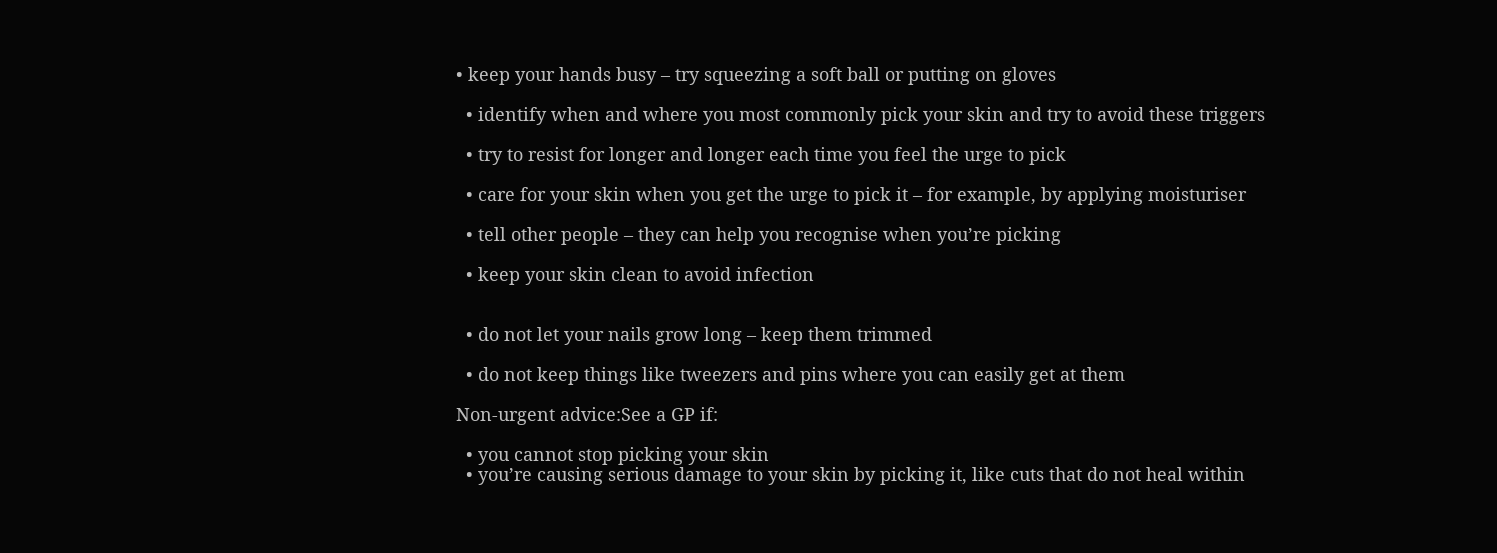• keep your hands busy – try squeezing a soft ball or putting on gloves

  • identify when and where you most commonly pick your skin and try to avoid these triggers

  • try to resist for longer and longer each time you feel the urge to pick

  • care for your skin when you get the urge to pick it – for example, by applying moisturiser

  • tell other people – they can help you recognise when you’re picking

  • keep your skin clean to avoid infection


  • do not let your nails grow long – keep them trimmed

  • do not keep things like tweezers and pins where you can easily get at them

Non-urgent advice:See a GP if:

  • you cannot stop picking your skin
  • you’re causing serious damage to your skin by picking it, like cuts that do not heal within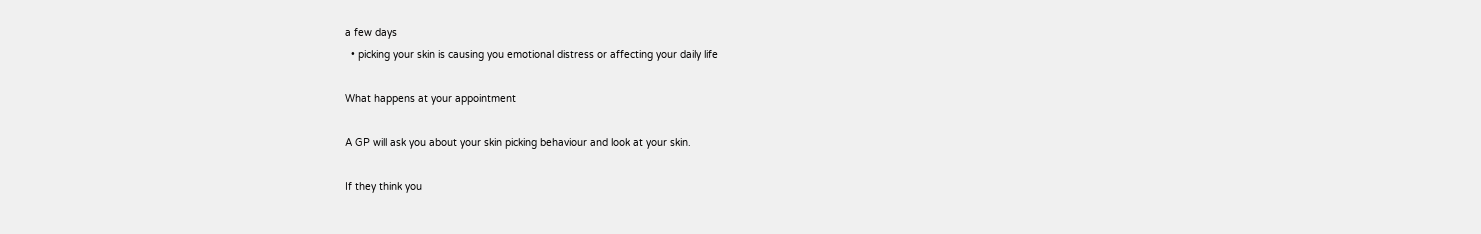a few days
  • picking your skin is causing you emotional distress or affecting your daily life

What happens at your appointment

A GP will ask you about your skin picking behaviour and look at your skin.

If they think you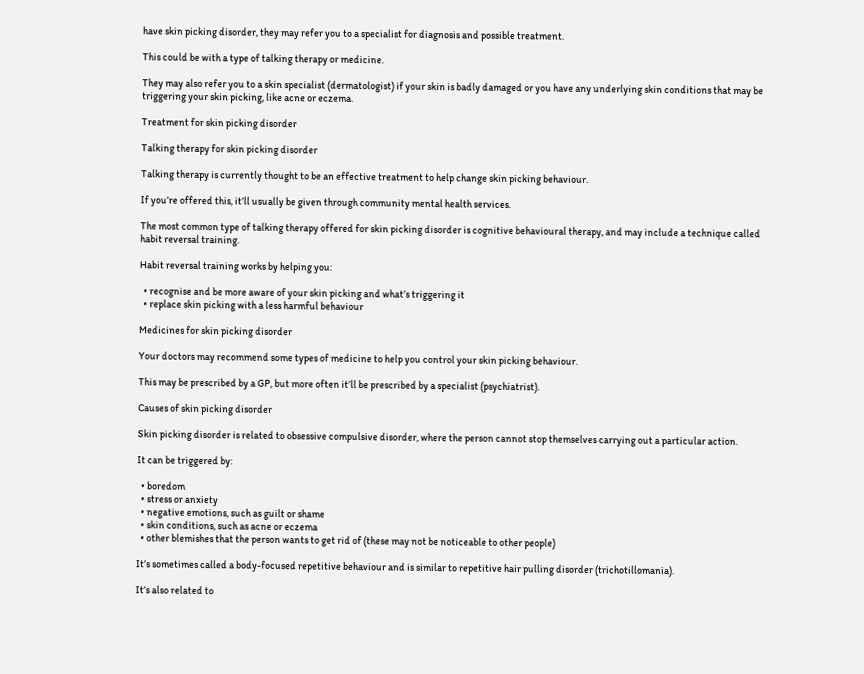have skin picking disorder, they may refer you to a specialist for diagnosis and possible treatment.

This could be with a type of talking therapy or medicine.

They may also refer you to a skin specialist (dermatologist) if your skin is badly damaged or you have any underlying skin conditions that may be triggering your skin picking, like acne or eczema.

Treatment for skin picking disorder

Talking therapy for skin picking disorder

Talking therapy is currently thought to be an effective treatment to help change skin picking behaviour.

If you’re offered this, it’ll usually be given through community mental health services.

The most common type of talking therapy offered for skin picking disorder is cognitive behavioural therapy, and may include a technique called habit reversal training.

Habit reversal training works by helping you:

  • recognise and be more aware of your skin picking and what’s triggering it
  • replace skin picking with a less harmful behaviour

Medicines for skin picking disorder

Your doctors may recommend some types of medicine to help you control your skin picking behaviour.

This may be prescribed by a GP, but more often it’ll be prescribed by a specialist (psychiatrist).

Causes of skin picking disorder

Skin picking disorder is related to obsessive compulsive disorder, where the person cannot stop themselves carrying out a particular action.

It can be triggered by:

  • boredom
  • stress or anxiety
  • negative emotions, such as guilt or shame
  • skin conditions, such as acne or eczema
  • other blemishes that the person wants to get rid of (these may not be noticeable to other people)

It’s sometimes called a body-focused repetitive behaviour and is similar to repetitive hair pulling disorder (trichotillomania).

It’s also related to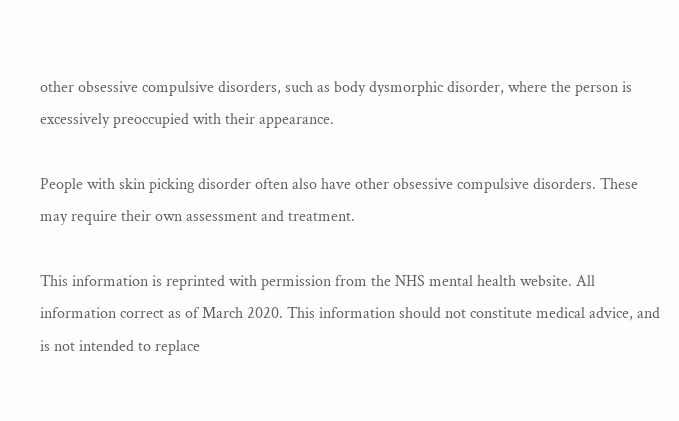other obsessive compulsive disorders, such as body dysmorphic disorder, where the person is excessively preoccupied with their appearance.

People with skin picking disorder often also have other obsessive compulsive disorders. These may require their own assessment and treatment.

This information is reprinted with permission from the NHS mental health website. All information correct as of March 2020. This information should not constitute medical advice, and is not intended to replace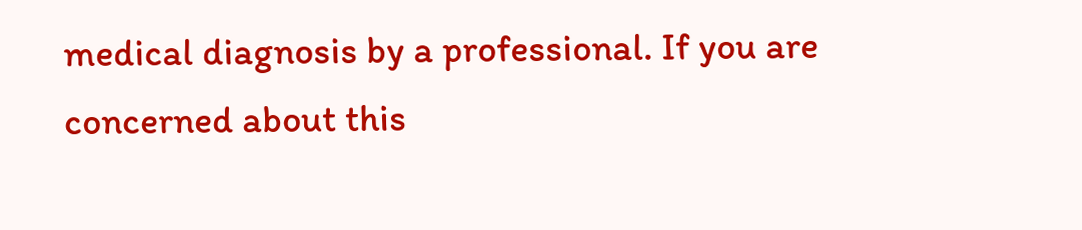medical diagnosis by a professional. If you are concerned about this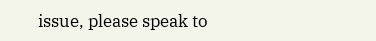issue, please speak to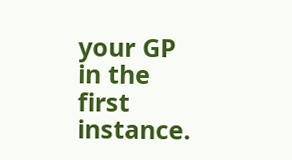your GP in the first instance.